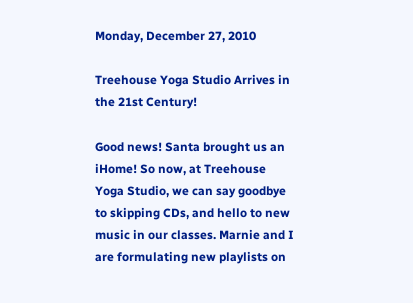Monday, December 27, 2010

Treehouse Yoga Studio Arrives in the 21st Century!

Good news! Santa brought us an iHome! So now, at Treehouse Yoga Studio, we can say goodbye to skipping CDs, and hello to new music in our classes. Marnie and I are formulating new playlists on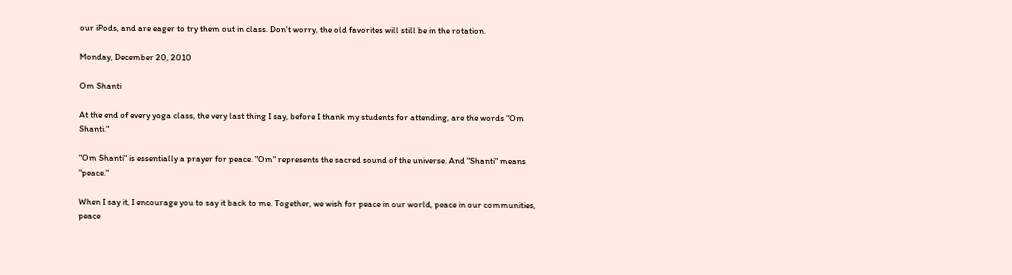our iPods, and are eager to try them out in class. Don't worry, the old favorites will still be in the rotation.

Monday, December 20, 2010

Om Shanti

At the end of every yoga class, the very last thing I say, before I thank my students for attending, are the words "Om Shanti."

"Om Shanti" is essentially a prayer for peace. "Om" represents the sacred sound of the universe. And "Shanti" means "peace."

When I say it, I encourage you to say it back to me. Together, we wish for peace in our world, peace in our communities, peace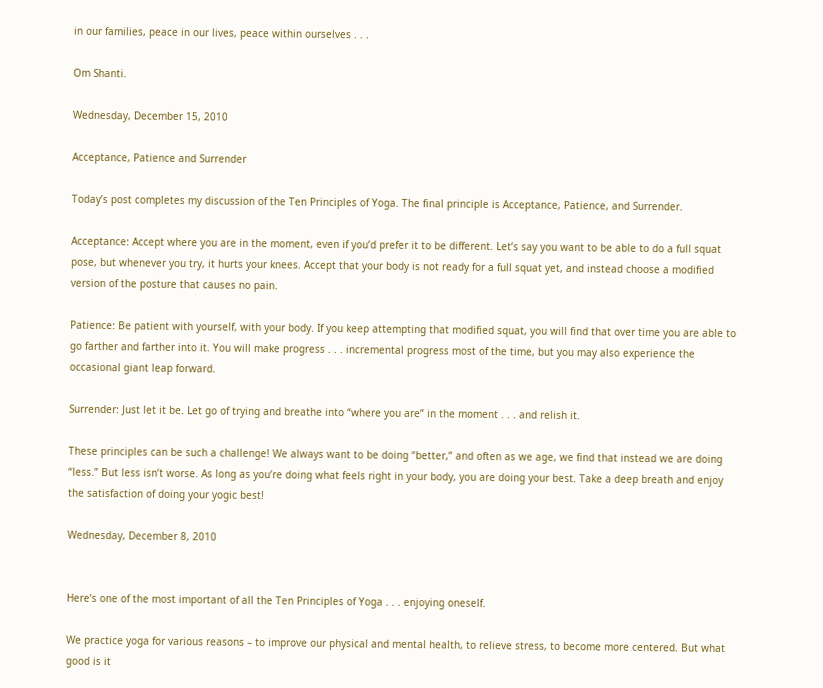in our families, peace in our lives, peace within ourselves . . .

Om Shanti.

Wednesday, December 15, 2010

Acceptance, Patience and Surrender

Today’s post completes my discussion of the Ten Principles of Yoga. The final principle is Acceptance, Patience, and Surrender.

Acceptance: Accept where you are in the moment, even if you’d prefer it to be different. Let’s say you want to be able to do a full squat pose, but whenever you try, it hurts your knees. Accept that your body is not ready for a full squat yet, and instead choose a modified version of the posture that causes no pain.

Patience: Be patient with yourself, with your body. If you keep attempting that modified squat, you will find that over time you are able to go farther and farther into it. You will make progress . . . incremental progress most of the time, but you may also experience the occasional giant leap forward.

Surrender: Just let it be. Let go of trying and breathe into “where you are” in the moment . . . and relish it.

These principles can be such a challenge! We always want to be doing “better,” and often as we age, we find that instead we are doing “less.” But less isn’t worse. As long as you’re doing what feels right in your body, you are doing your best. Take a deep breath and enjoy the satisfaction of doing your yogic best!

Wednesday, December 8, 2010


Here’s one of the most important of all the Ten Principles of Yoga . . . enjoying oneself.

We practice yoga for various reasons – to improve our physical and mental health, to relieve stress, to become more centered. But what good is it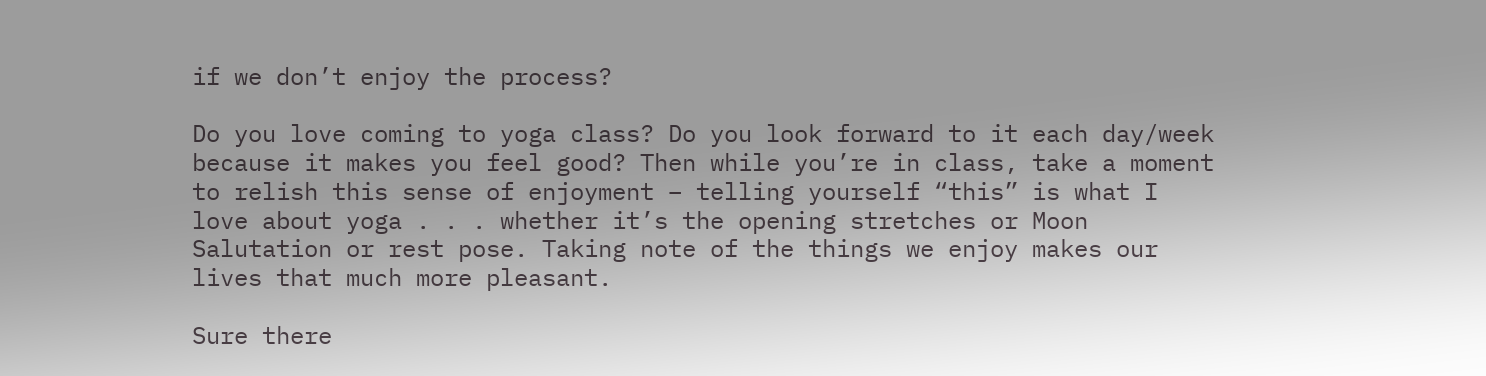if we don’t enjoy the process?

Do you love coming to yoga class? Do you look forward to it each day/week because it makes you feel good? Then while you’re in class, take a moment to relish this sense of enjoyment – telling yourself “this” is what I love about yoga . . . whether it’s the opening stretches or Moon Salutation or rest pose. Taking note of the things we enjoy makes our lives that much more pleasant.

Sure there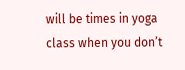will be times in yoga class when you don’t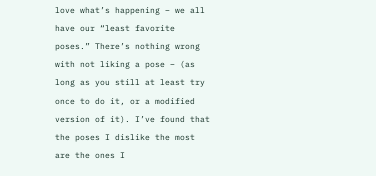love what’s happening – we all have our “least favorite poses.” There’s nothing wrong with not liking a pose – (as long as you still at least try once to do it, or a modified version of it). I’ve found that the poses I dislike the most are the ones I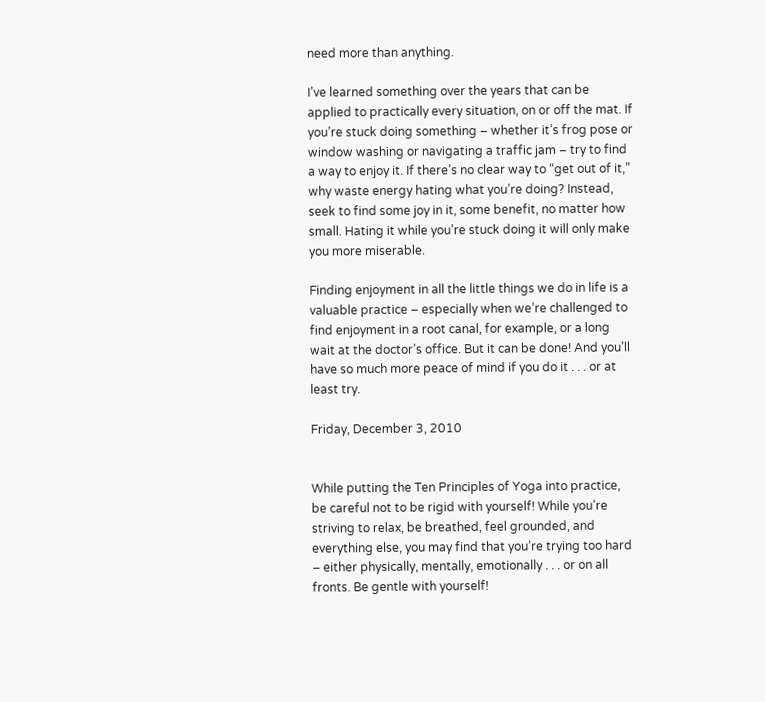need more than anything.

I’ve learned something over the years that can be applied to practically every situation, on or off the mat. If you’re stuck doing something – whether it’s frog pose or window washing or navigating a traffic jam – try to find a way to enjoy it. If there’s no clear way to “get out of it,” why waste energy hating what you’re doing? Instead, seek to find some joy in it, some benefit, no matter how small. Hating it while you’re stuck doing it will only make you more miserable.

Finding enjoyment in all the little things we do in life is a valuable practice – especially when we’re challenged to find enjoyment in a root canal, for example, or a long wait at the doctor’s office. But it can be done! And you’ll have so much more peace of mind if you do it . . . or at least try.

Friday, December 3, 2010


While putting the Ten Principles of Yoga into practice, be careful not to be rigid with yourself! While you’re striving to relax, be breathed, feel grounded, and everything else, you may find that you’re trying too hard – either physically, mentally, emotionally . . . or on all fronts. Be gentle with yourself!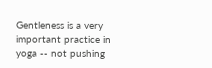Gentleness is a very important practice in yoga -- not pushing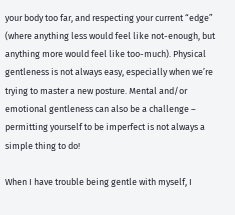your body too far, and respecting your current “edge” (where anything less would feel like not-enough, but anything more would feel like too-much). Physical gentleness is not always easy, especially when we’re trying to master a new posture. Mental and/or emotional gentleness can also be a challenge – permitting yourself to be imperfect is not always a simple thing to do!

When I have trouble being gentle with myself, I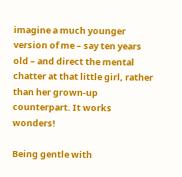imagine a much younger version of me – say ten years old – and direct the mental chatter at that little girl, rather than her grown-up counterpart. It works wonders!

Being gentle with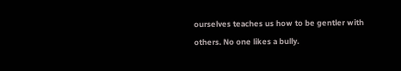ourselves teaches us how to be gentler with others. No one likes a bully.